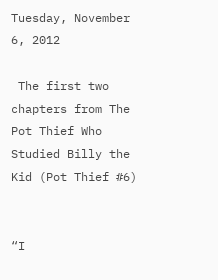Tuesday, November 6, 2012

 The first two chapters from The Pot Thief Who Studied Billy the Kid (Pot Thief #6)


“I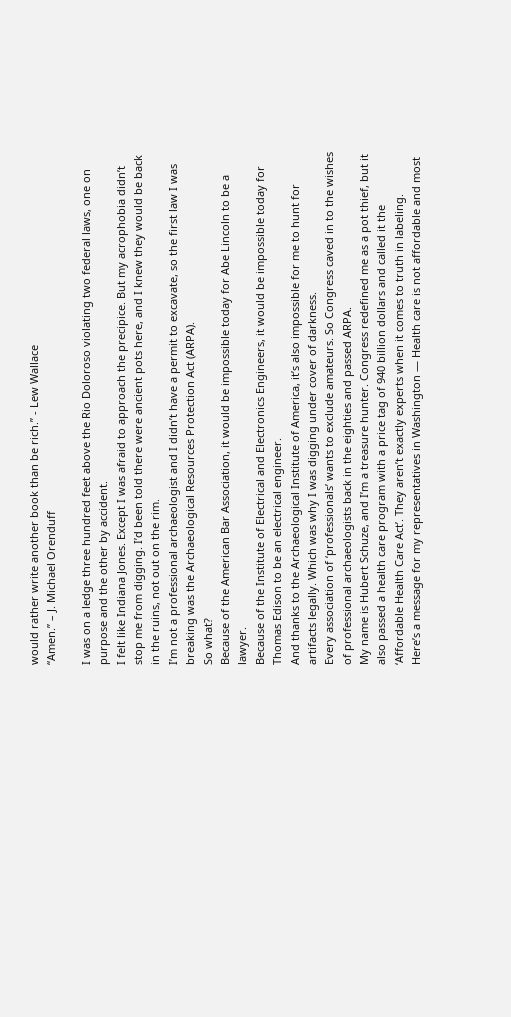would rather write another book than be rich.” - Lew Wallace
“Amen.” – J. Michael Orenduff

I was on a ledge three hundred feet above the Rio Doloroso violating two federal laws, one on purpose and the other by accident.
I felt like Indiana Jones. Except I was afraid to approach the precipice. But my acrophobia didn’t stop me from digging. I’d been told there were ancient pots here, and I knew they would be back in the ruins, not out on the rim.
I’m not a professional archaeologist and I didn’t have a permit to excavate, so the first law I was breaking was the Archaeological Resources Protection Act (ARPA).
So what?
Because of the American Bar Association, it would be impossible today for Abe Lincoln to be a lawyer.
Because of the Institute of Electrical and Electronics Engineers, it would be impossible today for Thomas Edison to be an electrical engineer.
And thanks to the Archaeological Institute of America, it’s also impossible for me to hunt for artifacts legally. Which was why I was digging under cover of darkness.
Every association of ‘professionals’ wants to exclude amateurs. So Congress caved in to the wishes of professional archaeologists back in the eighties and passed ARPA.
My name is Hubert Schuze, and I’m a treasure hunter. Congress redefined me as a pot thief, but it also passed a health care program with a price tag of 940 billion dollars and called it the ‘Affordable Health Care Act’. They aren’t exactly experts when it comes to truth in labeling.
Here’s a message for my representatives in Washington — Health care is not affordable and most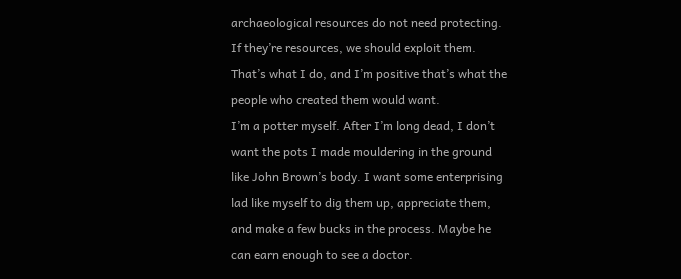archaeological resources do not need protecting.
If they’re resources, we should exploit them. That’s what I do, and I’m positive that’s what the people who created them would want.
I’m a potter myself. After I’m long dead, I don’t want the pots I made mouldering in the ground like John Brown’s body. I want some enterprising lad like myself to dig them up, appreciate them, and make a few bucks in the process. Maybe he can earn enough to see a doctor.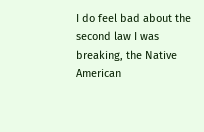I do feel bad about the second law I was breaking, the Native American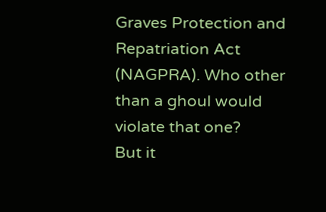Graves Protection and Repatriation Act (NAGPRA). Who other than a ghoul would violate that one?
But it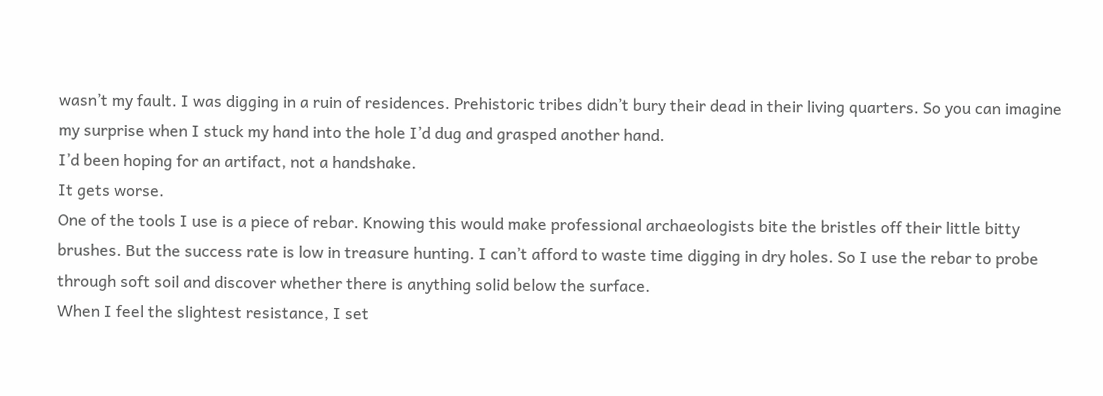wasn’t my fault. I was digging in a ruin of residences. Prehistoric tribes didn’t bury their dead in their living quarters. So you can imagine my surprise when I stuck my hand into the hole I’d dug and grasped another hand.
I’d been hoping for an artifact, not a handshake.
It gets worse.
One of the tools I use is a piece of rebar. Knowing this would make professional archaeologists bite the bristles off their little bitty brushes. But the success rate is low in treasure hunting. I can’t afford to waste time digging in dry holes. So I use the rebar to probe through soft soil and discover whether there is anything solid below the surface.
When I feel the slightest resistance, I set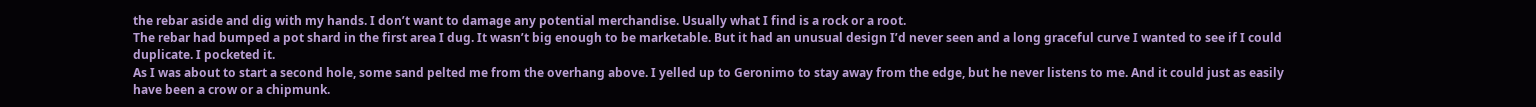the rebar aside and dig with my hands. I don’t want to damage any potential merchandise. Usually what I find is a rock or a root.
The rebar had bumped a pot shard in the first area I dug. It wasn’t big enough to be marketable. But it had an unusual design I’d never seen and a long graceful curve I wanted to see if I could duplicate. I pocketed it.
As I was about to start a second hole, some sand pelted me from the overhang above. I yelled up to Geronimo to stay away from the edge, but he never listens to me. And it could just as easily have been a crow or a chipmunk.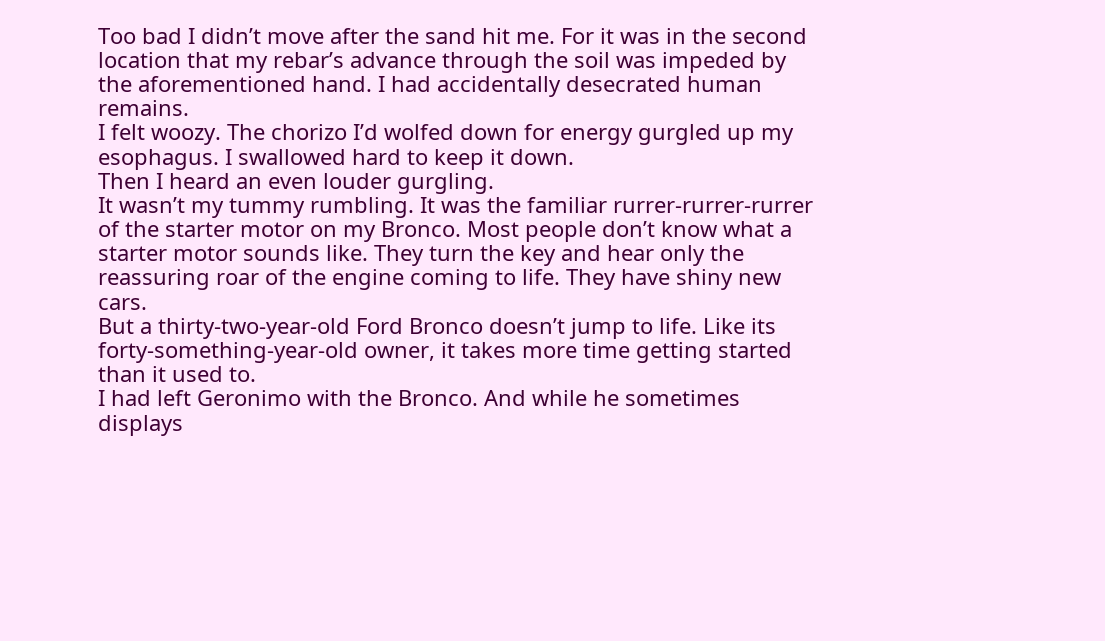Too bad I didn’t move after the sand hit me. For it was in the second location that my rebar’s advance through the soil was impeded by the aforementioned hand. I had accidentally desecrated human remains.
I felt woozy. The chorizo I’d wolfed down for energy gurgled up my esophagus. I swallowed hard to keep it down.
Then I heard an even louder gurgling.
It wasn’t my tummy rumbling. It was the familiar rurrer-rurrer-rurrer of the starter motor on my Bronco. Most people don’t know what a starter motor sounds like. They turn the key and hear only the reassuring roar of the engine coming to life. They have shiny new cars.
But a thirty-two-year-old Ford Bronco doesn’t jump to life. Like its forty-something-year-old owner, it takes more time getting started than it used to.
I had left Geronimo with the Bronco. And while he sometimes displays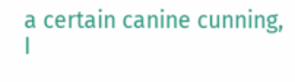a certain canine cunning, I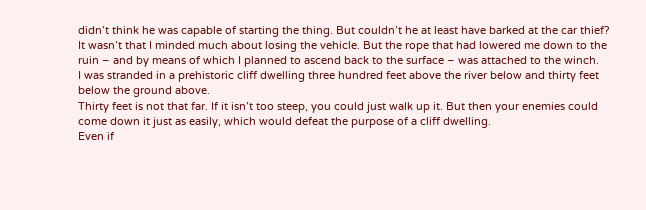didn’t think he was capable of starting the thing. But couldn’t he at least have barked at the car thief?
It wasn’t that I minded much about losing the vehicle. But the rope that had lowered me down to the ruin – and by means of which I planned to ascend back to the surface – was attached to the winch.
I was stranded in a prehistoric cliff dwelling three hundred feet above the river below and thirty feet below the ground above.
Thirty feet is not that far. If it isn’t too steep, you could just walk up it. But then your enemies could come down it just as easily, which would defeat the purpose of a cliff dwelling.
Even if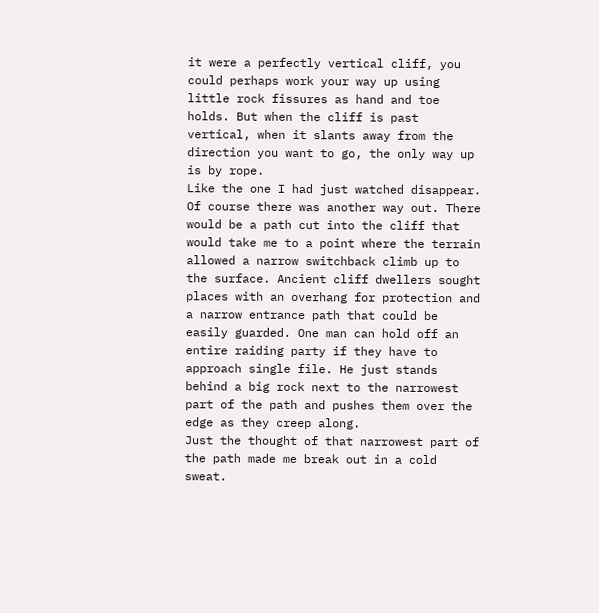it were a perfectly vertical cliff, you could perhaps work your way up using little rock fissures as hand and toe holds. But when the cliff is past vertical, when it slants away from the direction you want to go, the only way up is by rope.
Like the one I had just watched disappear.
Of course there was another way out. There would be a path cut into the cliff that would take me to a point where the terrain allowed a narrow switchback climb up to the surface. Ancient cliff dwellers sought places with an overhang for protection and a narrow entrance path that could be easily guarded. One man can hold off an entire raiding party if they have to approach single file. He just stands behind a big rock next to the narrowest part of the path and pushes them over the edge as they creep along.
Just the thought of that narrowest part of the path made me break out in a cold sweat.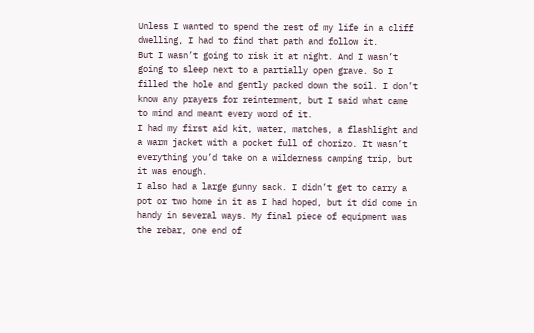Unless I wanted to spend the rest of my life in a cliff dwelling, I had to find that path and follow it.
But I wasn’t going to risk it at night. And I wasn’t going to sleep next to a partially open grave. So I filled the hole and gently packed down the soil. I don’t know any prayers for reinterment, but I said what came to mind and meant every word of it.
I had my first aid kit, water, matches, a flashlight and a warm jacket with a pocket full of chorizo. It wasn’t everything you’d take on a wilderness camping trip, but it was enough.
I also had a large gunny sack. I didn’t get to carry a pot or two home in it as I had hoped, but it did come in handy in several ways. My final piece of equipment was the rebar, one end of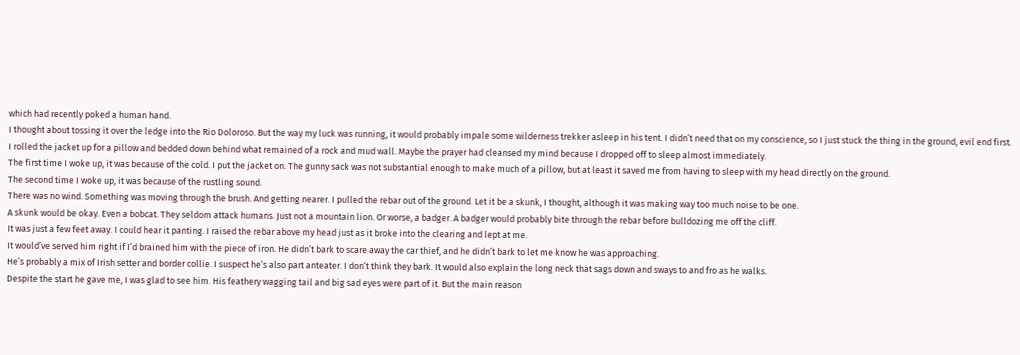which had recently poked a human hand.
I thought about tossing it over the ledge into the Rio Doloroso. But the way my luck was running, it would probably impale some wilderness trekker asleep in his tent. I didn’t need that on my conscience, so I just stuck the thing in the ground, evil end first.
I rolled the jacket up for a pillow and bedded down behind what remained of a rock and mud wall. Maybe the prayer had cleansed my mind because I dropped off to sleep almost immediately.
The first time I woke up, it was because of the cold. I put the jacket on. The gunny sack was not substantial enough to make much of a pillow, but at least it saved me from having to sleep with my head directly on the ground.
The second time I woke up, it was because of the rustling sound.
There was no wind. Something was moving through the brush. And getting nearer. I pulled the rebar out of the ground. Let it be a skunk, I thought, although it was making way too much noise to be one.
A skunk would be okay. Even a bobcat. They seldom attack humans. Just not a mountain lion. Or worse, a badger. A badger would probably bite through the rebar before bulldozing me off the cliff.
It was just a few feet away. I could hear it panting. I raised the rebar above my head just as it broke into the clearing and lept at me.
It would’ve served him right if I’d brained him with the piece of iron. He didn’t bark to scare away the car thief, and he didn’t bark to let me know he was approaching.
He’s probably a mix of Irish setter and border collie. I suspect he’s also part anteater. I don’t think they bark. It would also explain the long neck that sags down and sways to and fro as he walks.
Despite the start he gave me, I was glad to see him. His feathery wagging tail and big sad eyes were part of it. But the main reason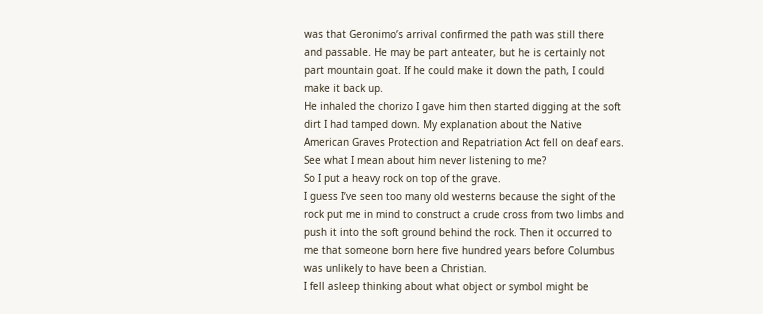was that Geronimo’s arrival confirmed the path was still there and passable. He may be part anteater, but he is certainly not part mountain goat. If he could make it down the path, I could make it back up.
He inhaled the chorizo I gave him then started digging at the soft dirt I had tamped down. My explanation about the Native American Graves Protection and Repatriation Act fell on deaf ears. See what I mean about him never listening to me?
So I put a heavy rock on top of the grave.
I guess I’ve seen too many old westerns because the sight of the rock put me in mind to construct a crude cross from two limbs and push it into the soft ground behind the rock. Then it occurred to me that someone born here five hundred years before Columbus was unlikely to have been a Christian.
I fell asleep thinking about what object or symbol might be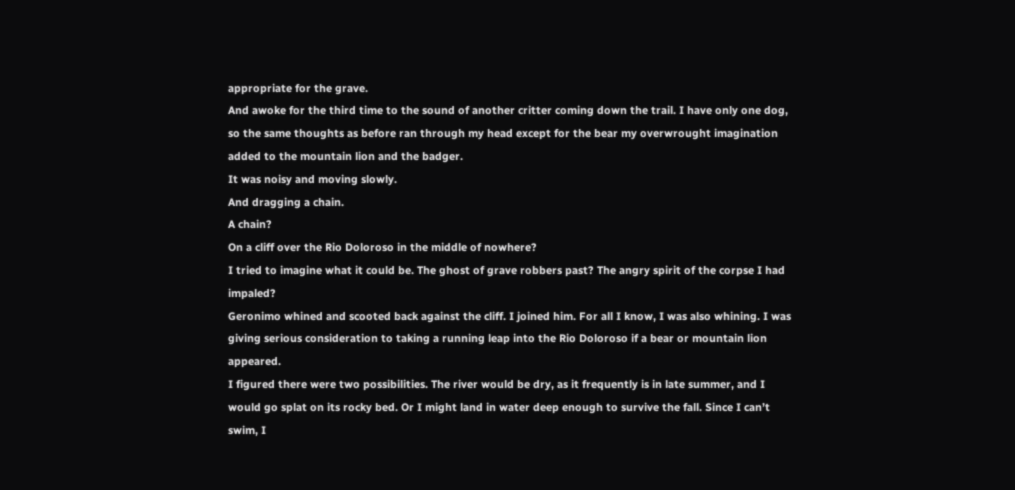appropriate for the grave.
And awoke for the third time to the sound of another critter coming down the trail. I have only one dog, so the same thoughts as before ran through my head except for the bear my overwrought imagination added to the mountain lion and the badger.
It was noisy and moving slowly.
And dragging a chain.
A chain?
On a cliff over the Rio Doloroso in the middle of nowhere?
I tried to imagine what it could be. The ghost of grave robbers past? The angry spirit of the corpse I had impaled?
Geronimo whined and scooted back against the cliff. I joined him. For all I know, I was also whining. I was giving serious consideration to taking a running leap into the Rio Doloroso if a bear or mountain lion appeared.
I figured there were two possibilities. The river would be dry, as it frequently is in late summer, and I would go splat on its rocky bed. Or I might land in water deep enough to survive the fall. Since I can’t swim, I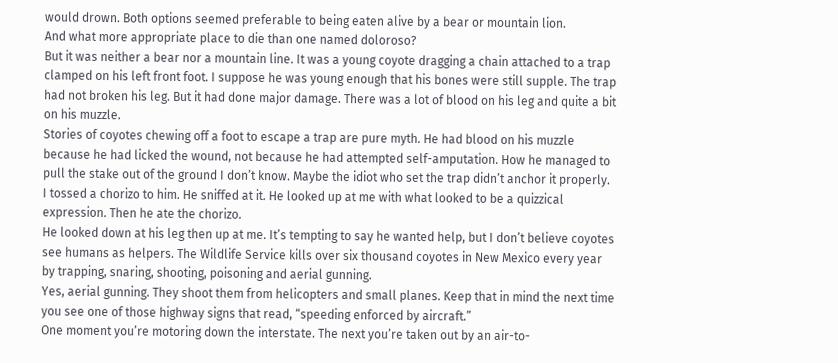would drown. Both options seemed preferable to being eaten alive by a bear or mountain lion.
And what more appropriate place to die than one named doloroso?
But it was neither a bear nor a mountain line. It was a young coyote dragging a chain attached to a trap clamped on his left front foot. I suppose he was young enough that his bones were still supple. The trap had not broken his leg. But it had done major damage. There was a lot of blood on his leg and quite a bit on his muzzle.
Stories of coyotes chewing off a foot to escape a trap are pure myth. He had blood on his muzzle because he had licked the wound, not because he had attempted self-amputation. How he managed to pull the stake out of the ground I don’t know. Maybe the idiot who set the trap didn’t anchor it properly.
I tossed a chorizo to him. He sniffed at it. He looked up at me with what looked to be a quizzical expression. Then he ate the chorizo.
He looked down at his leg then up at me. It’s tempting to say he wanted help, but I don’t believe coyotes see humans as helpers. The Wildlife Service kills over six thousand coyotes in New Mexico every year by trapping, snaring, shooting, poisoning and aerial gunning.
Yes, aerial gunning. They shoot them from helicopters and small planes. Keep that in mind the next time you see one of those highway signs that read, “speeding enforced by aircraft.”
One moment you’re motoring down the interstate. The next you’re taken out by an air-to-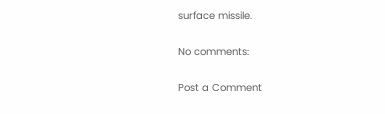surface missile.

No comments:

Post a Comment